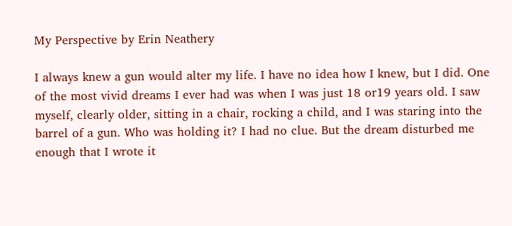My Perspective by Erin Neathery

I always knew a gun would alter my life. I have no idea how I knew, but I did. One of the most vivid dreams I ever had was when I was just 18 or19 years old. I saw myself, clearly older, sitting in a chair, rocking a child, and I was staring into the barrel of a gun. Who was holding it? I had no clue. But the dream disturbed me enough that I wrote it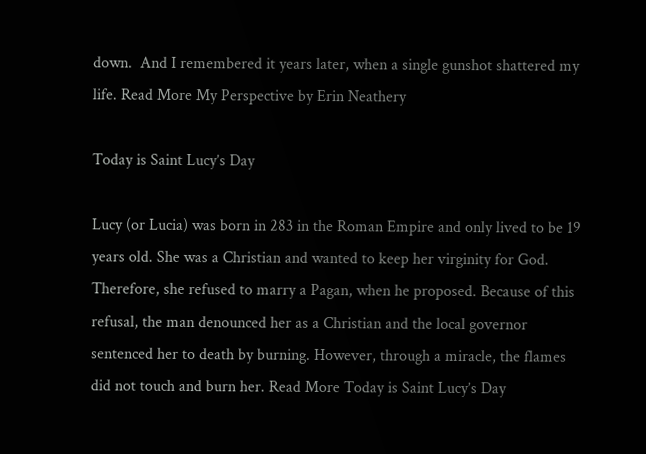down.  And I remembered it years later, when a single gunshot shattered my life. Read More My Perspective by Erin Neathery

Today is Saint Lucy’s Day

Lucy (or Lucia) was born in 283 in the Roman Empire and only lived to be 19 years old. She was a Christian and wanted to keep her virginity for God. Therefore, she refused to marry a Pagan, when he proposed. Because of this refusal, the man denounced her as a Christian and the local governor sentenced her to death by burning. However, through a miracle, the flames did not touch and burn her. Read More Today is Saint Lucy’s Day